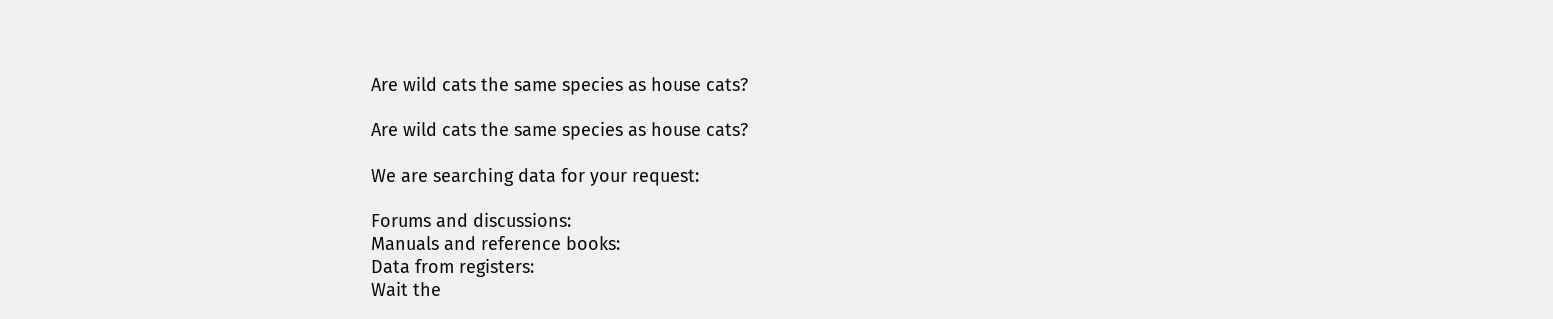Are wild cats the same species as house cats?

Are wild cats the same species as house cats?

We are searching data for your request:

Forums and discussions:
Manuals and reference books:
Data from registers:
Wait the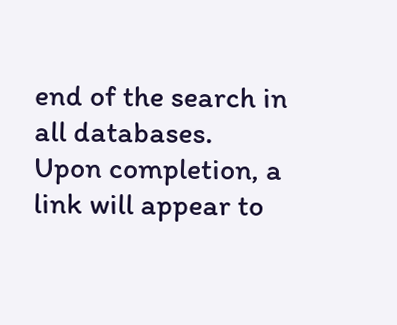end of the search in all databases.
Upon completion, a link will appear to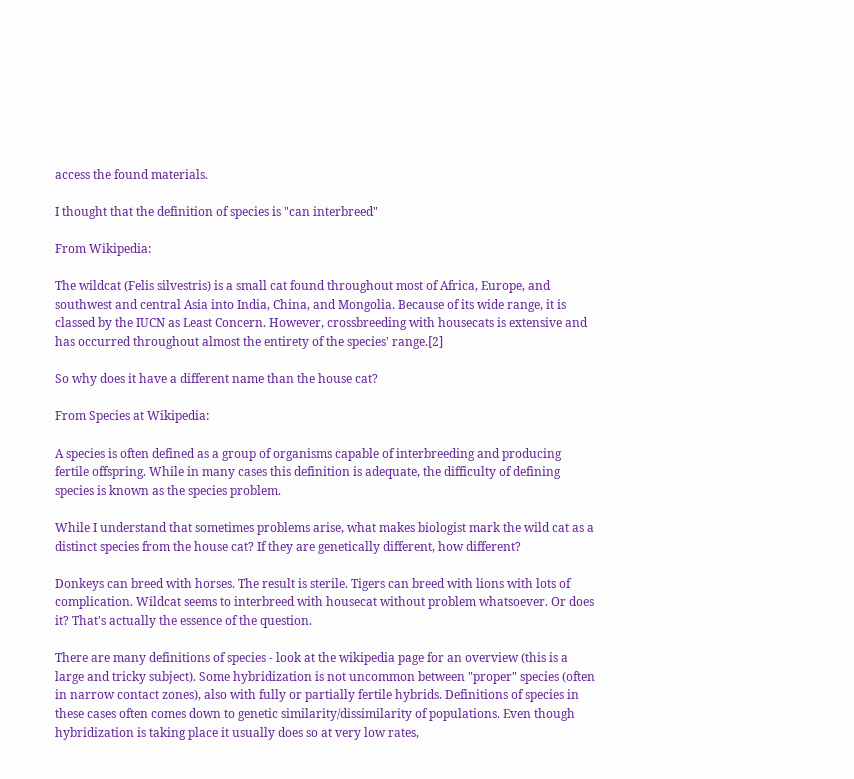access the found materials.

I thought that the definition of species is "can interbreed"

From Wikipedia:

The wildcat (Felis silvestris) is a small cat found throughout most of Africa, Europe, and southwest and central Asia into India, China, and Mongolia. Because of its wide range, it is classed by the IUCN as Least Concern. However, crossbreeding with housecats is extensive and has occurred throughout almost the entirety of the species' range.[2]

So why does it have a different name than the house cat?

From Species at Wikipedia:

A species is often defined as a group of organisms capable of interbreeding and producing fertile offspring. While in many cases this definition is adequate, the difficulty of defining species is known as the species problem.

While I understand that sometimes problems arise, what makes biologist mark the wild cat as a distinct species from the house cat? If they are genetically different, how different?

Donkeys can breed with horses. The result is sterile. Tigers can breed with lions with lots of complication. Wildcat seems to interbreed with housecat without problem whatsoever. Or does it? That's actually the essence of the question.

There are many definitions of species - look at the wikipedia page for an overview (this is a large and tricky subject). Some hybridization is not uncommon between "proper" species (often in narrow contact zones), also with fully or partially fertile hybrids. Definitions of species in these cases often comes down to genetic similarity/dissimilarity of populations. Even though hybridization is taking place it usually does so at very low rates,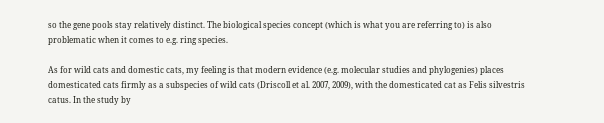so the gene pools stay relatively distinct. The biological species concept (which is what you are referring to) is also problematic when it comes to e.g. ring species.

As for wild cats and domestic cats, my feeling is that modern evidence (e.g. molecular studies and phylogenies) places domesticated cats firmly as a subspecies of wild cats (Driscoll et al. 2007, 2009), with the domesticated cat as Felis silvestris catus. In the study by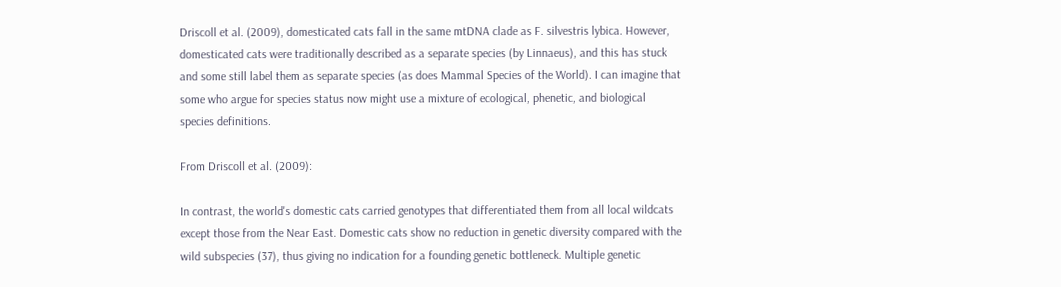Driscoll et al. (2009), domesticated cats fall in the same mtDNA clade as F. silvestris lybica. However, domesticated cats were traditionally described as a separate species (by Linnaeus), and this has stuck and some still label them as separate species (as does Mammal Species of the World). I can imagine that some who argue for species status now might use a mixture of ecological, phenetic, and biological species definitions.

From Driscoll et al. (2009):

In contrast, the world's domestic cats carried genotypes that differentiated them from all local wildcats except those from the Near East. Domestic cats show no reduction in genetic diversity compared with the wild subspecies (37), thus giving no indication for a founding genetic bottleneck. Multiple genetic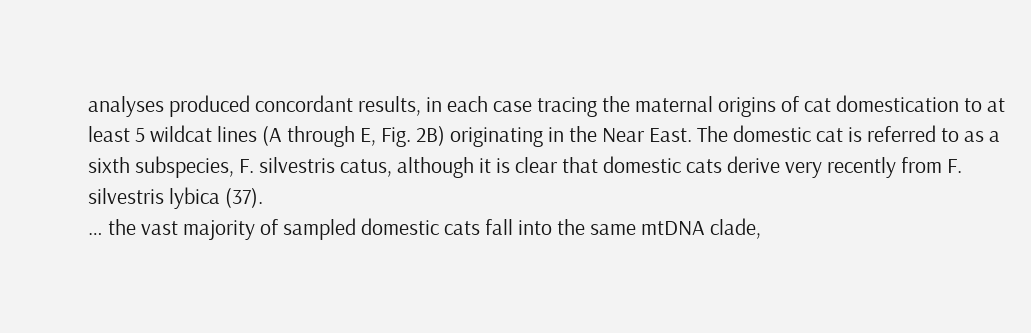analyses produced concordant results, in each case tracing the maternal origins of cat domestication to at least 5 wildcat lines (A through E, Fig. 2B) originating in the Near East. The domestic cat is referred to as a sixth subspecies, F. silvestris catus, although it is clear that domestic cats derive very recently from F. silvestris lybica (37).
… the vast majority of sampled domestic cats fall into the same mtDNA clade,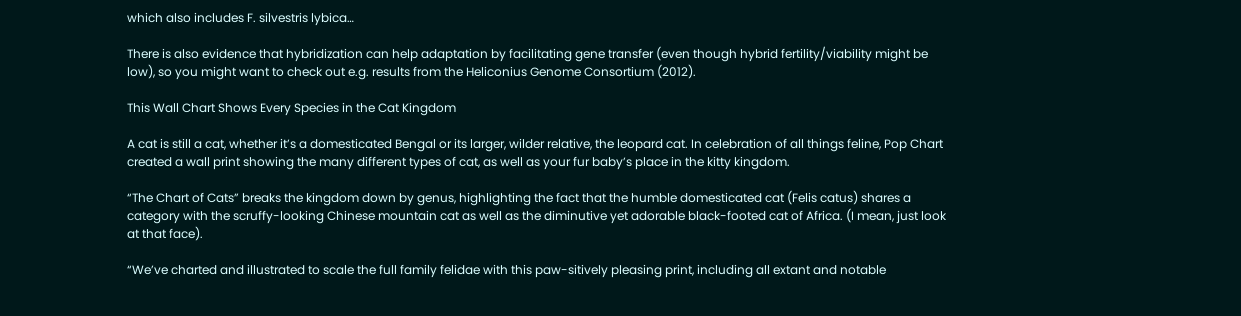which also includes F. silvestris lybica…

There is also evidence that hybridization can help adaptation by facilitating gene transfer (even though hybrid fertility/viability might be low), so you might want to check out e.g. results from the Heliconius Genome Consortium (2012).

This Wall Chart Shows Every Species in the Cat Kingdom

A cat is still a cat, whether it’s a domesticated Bengal or its larger, wilder relative, the leopard cat. In celebration of all things feline, Pop Chart created a wall print showing the many different types of cat, as well as your fur baby’s place in the kitty kingdom.

“The Chart of Cats” breaks the kingdom down by genus, highlighting the fact that the humble domesticated cat (Felis catus) shares a category with the scruffy-looking Chinese mountain cat as well as the diminutive yet adorable black-footed cat of Africa. (I mean, just look at that face).

“We’ve charted and illustrated to scale the full family felidae with this paw-sitively pleasing print, including all extant and notable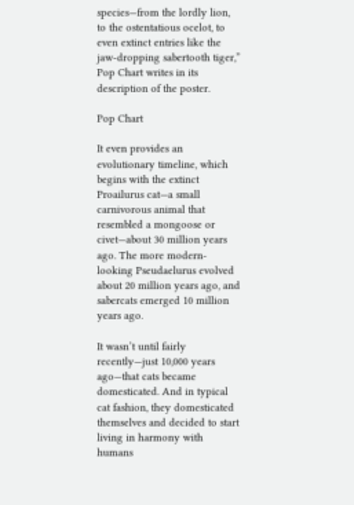species—from the lordly lion, to the ostentatious ocelot, to even extinct entries like the jaw-dropping sabertooth tiger,” Pop Chart writes in its description of the poster.

Pop Chart

It even provides an evolutionary timeline, which begins with the extinct Proailurus cat—a small carnivorous animal that resembled a mongoose or civet—about 30 million years ago. The more modern-looking Pseudaelurus evolved about 20 million years ago, and sabercats emerged 10 million years ago.

It wasn’t until fairly recently—just 10,000 years ago—that cats became domesticated. And in typical cat fashion, they domesticated themselves and decided to start living in harmony with humans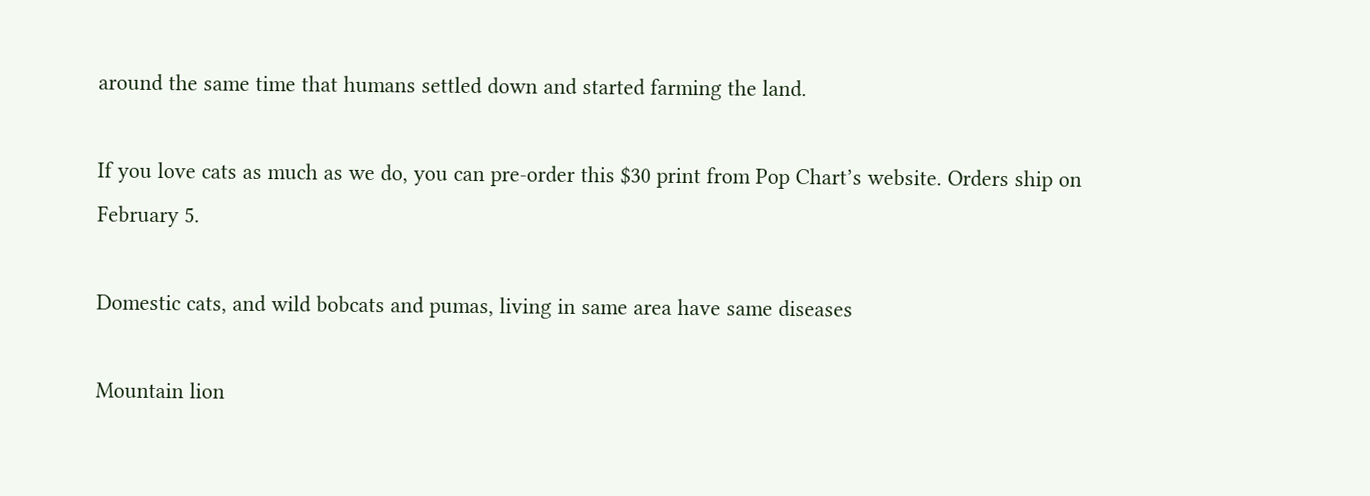around the same time that humans settled down and started farming the land.

If you love cats as much as we do, you can pre-order this $30 print from Pop Chart’s website. Orders ship on February 5.

Domestic cats, and wild bobcats and pumas, living in same area have same diseases

Mountain lion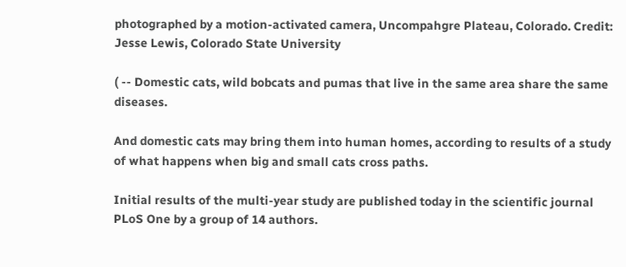photographed by a motion-activated camera, Uncompahgre Plateau, Colorado. Credit: Jesse Lewis, Colorado State University

( -- Domestic cats, wild bobcats and pumas that live in the same area share the same diseases.

And domestic cats may bring them into human homes, according to results of a study of what happens when big and small cats cross paths.

Initial results of the multi-year study are published today in the scientific journal PLoS One by a group of 14 authors.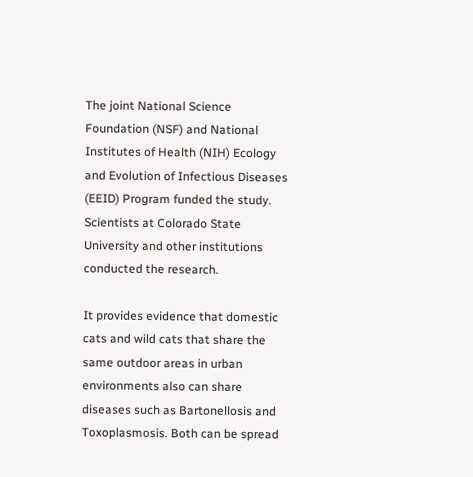The joint National Science Foundation (NSF) and National Institutes of Health (NIH) Ecology and Evolution of Infectious Diseases (EEID) Program funded the study. Scientists at Colorado State University and other institutions conducted the research.

It provides evidence that domestic cats and wild cats that share the same outdoor areas in urban environments also can share diseases such as Bartonellosis and Toxoplasmosis. Both can be spread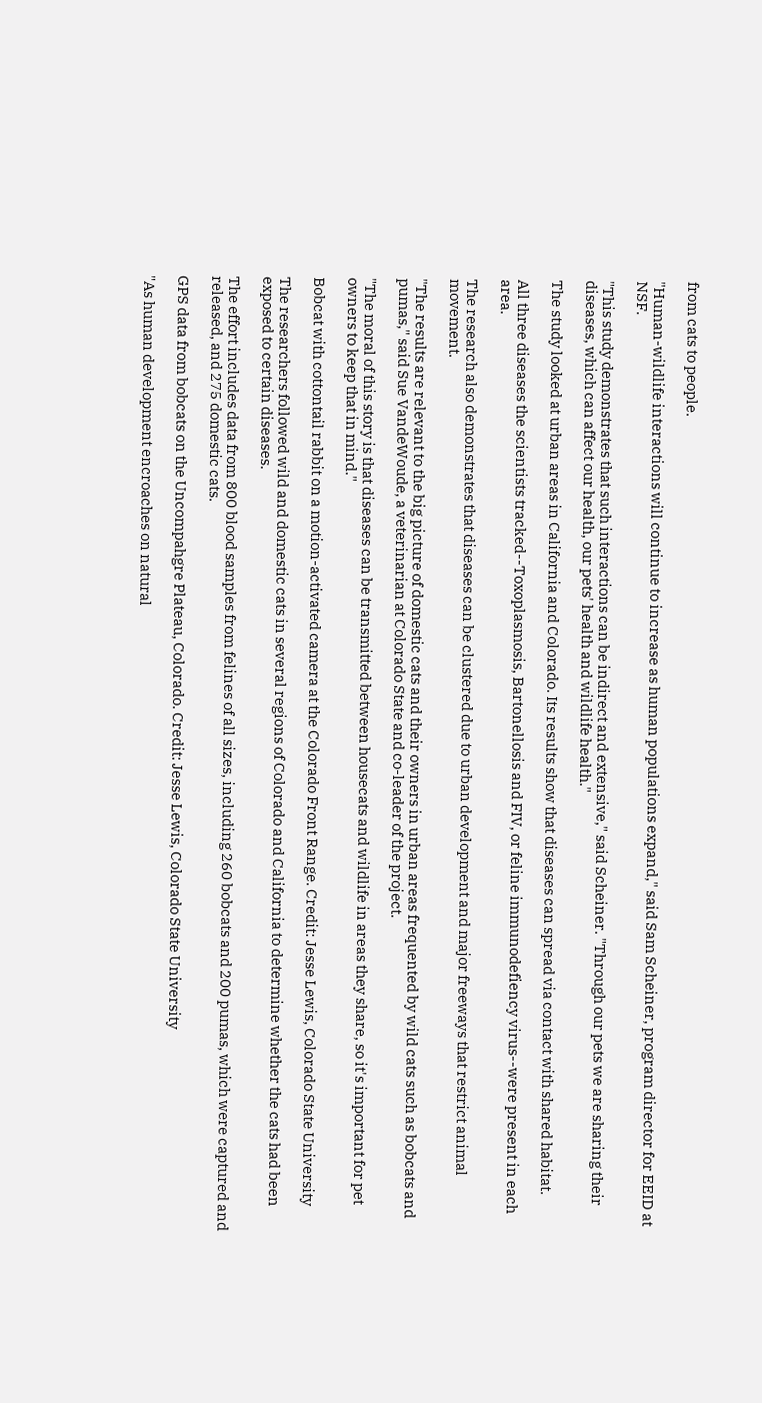from cats to people.

"Human-wildlife interactions will continue to increase as human populations expand," said Sam Scheiner, program director for EEID at NSF.

"This study demonstrates that such interactions can be indirect and extensive," said Scheiner. "Through our pets we are sharing their diseases, which can affect our health, our pets' health and wildlife health."

The study looked at urban areas in California and Colorado. Its results show that diseases can spread via contact with shared habitat.

All three diseases the scientists tracked--Toxoplasmosis, Bartonellosis and FIV, or feline immunodefiency virus--were present in each area.

The research also demonstrates that diseases can be clustered due to urban development and major freeways that restrict animal movement.

"The results are relevant to the big picture of domestic cats and their owners in urban areas frequented by wild cats such as bobcats and pumas," said Sue VandeWoude, a veterinarian at Colorado State and co-leader of the project.

"The moral of this story is that diseases can be transmitted between housecats and wildlife in areas they share, so it's important for pet owners to keep that in mind."

Bobcat with cottontail rabbit on a motion-activated camera at the Colorado Front Range. Credit: Jesse Lewis, Colorado State University

The researchers followed wild and domestic cats in several regions of Colorado and California to determine whether the cats had been exposed to certain diseases.

The effort includes data from 800 blood samples from felines of all sizes, including 260 bobcats and 200 pumas, which were captured and released, and 275 domestic cats.

GPS data from bobcats on the Uncompahgre Plateau, Colorado. Credit: Jesse Lewis, Colorado State University

"As human development encroaches on natural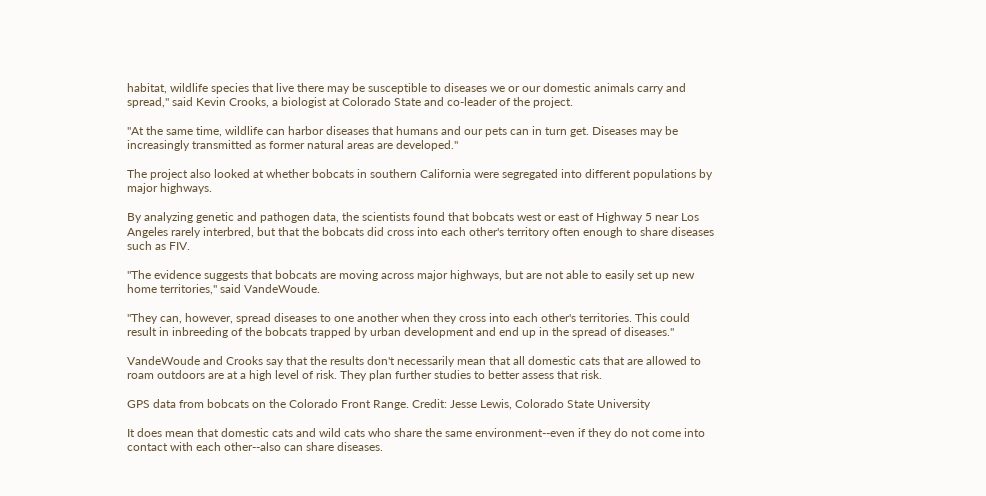habitat, wildlife species that live there may be susceptible to diseases we or our domestic animals carry and spread," said Kevin Crooks, a biologist at Colorado State and co-leader of the project.

"At the same time, wildlife can harbor diseases that humans and our pets can in turn get. Diseases may be increasingly transmitted as former natural areas are developed."

The project also looked at whether bobcats in southern California were segregated into different populations by major highways.

By analyzing genetic and pathogen data, the scientists found that bobcats west or east of Highway 5 near Los Angeles rarely interbred, but that the bobcats did cross into each other's territory often enough to share diseases such as FIV.

"The evidence suggests that bobcats are moving across major highways, but are not able to easily set up new home territories," said VandeWoude.

"They can, however, spread diseases to one another when they cross into each other's territories. This could result in inbreeding of the bobcats trapped by urban development and end up in the spread of diseases."

VandeWoude and Crooks say that the results don't necessarily mean that all domestic cats that are allowed to roam outdoors are at a high level of risk. They plan further studies to better assess that risk.

GPS data from bobcats on the Colorado Front Range. Credit: Jesse Lewis, Colorado State University

It does mean that domestic cats and wild cats who share the same environment--even if they do not come into contact with each other--also can share diseases.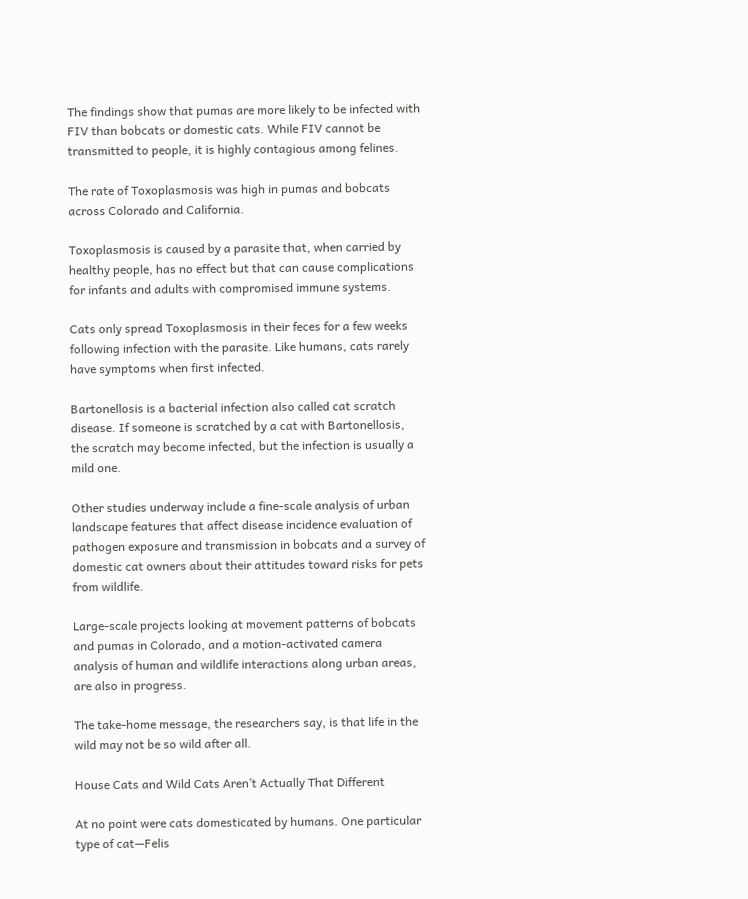The findings show that pumas are more likely to be infected with FIV than bobcats or domestic cats. While FIV cannot be transmitted to people, it is highly contagious among felines.

The rate of Toxoplasmosis was high in pumas and bobcats across Colorado and California.

Toxoplasmosis is caused by a parasite that, when carried by healthy people, has no effect but that can cause complications for infants and adults with compromised immune systems.

Cats only spread Toxoplasmosis in their feces for a few weeks following infection with the parasite. Like humans, cats rarely have symptoms when first infected.

Bartonellosis is a bacterial infection also called cat scratch disease. If someone is scratched by a cat with Bartonellosis, the scratch may become infected, but the infection is usually a mild one.

Other studies underway include a fine-scale analysis of urban landscape features that affect disease incidence evaluation of pathogen exposure and transmission in bobcats and a survey of domestic cat owners about their attitudes toward risks for pets from wildlife.

Large-scale projects looking at movement patterns of bobcats and pumas in Colorado, and a motion-activated camera analysis of human and wildlife interactions along urban areas, are also in progress.

The take-home message, the researchers say, is that life in the wild may not be so wild after all.

House Cats and Wild Cats Aren’t Actually That Different

At no point were cats domesticated by humans. One particular type of cat—Felis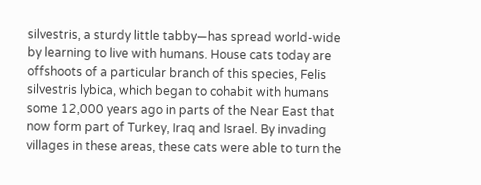silvestris, a sturdy little tabby—has spread world-wide by learning to live with humans. House cats today are offshoots of a particular branch of this species, Felis silvestris lybica, which began to cohabit with humans some 12,000 years ago in parts of the Near East that now form part of Turkey, Iraq and Israel. By invading villages in these areas, these cats were able to turn the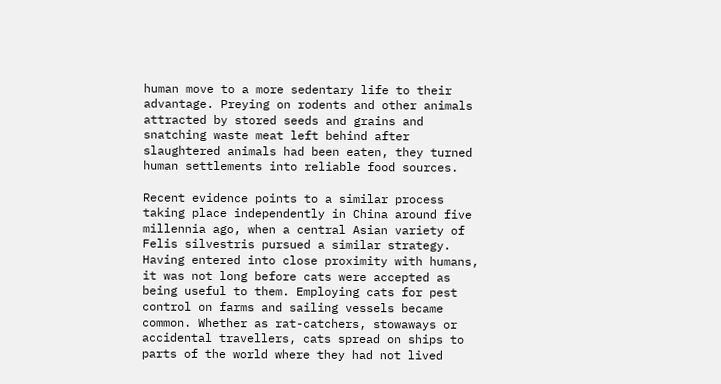human move to a more sedentary life to their advantage. Preying on rodents and other animals attracted by stored seeds and grains and snatching waste meat left behind after slaughtered animals had been eaten, they turned human settlements into reliable food sources.

Recent evidence points to a similar process taking place independently in China around five millennia ago, when a central Asian variety of Felis silvestris pursued a similar strategy. Having entered into close proximity with humans, it was not long before cats were accepted as being useful to them. Employing cats for pest control on farms and sailing vessels became common. Whether as rat-catchers, stowaways or accidental travellers, cats spread on ships to parts of the world where they had not lived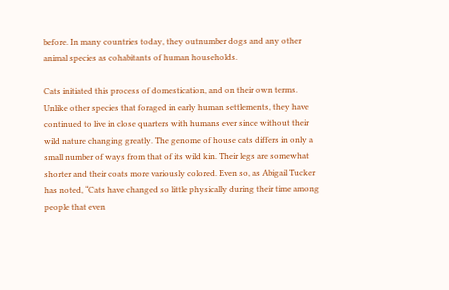before. In many countries today, they outnumber dogs and any other animal species as cohabitants of human households.

Cats initiated this process of domestication, and on their own terms. Unlike other species that foraged in early human settlements, they have continued to live in close quarters with humans ever since without their wild nature changing greatly. The genome of house cats differs in only a small number of ways from that of its wild kin. Their legs are somewhat shorter and their coats more variously colored. Even so, as Abigail Tucker has noted, “Cats have changed so little physically during their time among people that even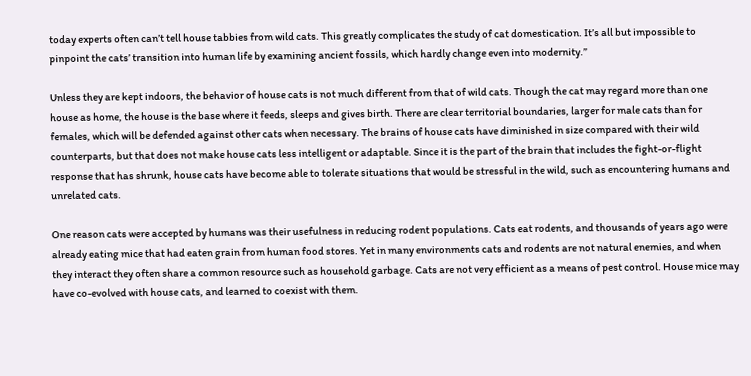today experts often can’t tell house tabbies from wild cats. This greatly complicates the study of cat domestication. It’s all but impossible to pinpoint the cats’ transition into human life by examining ancient fossils, which hardly change even into modernity.”

Unless they are kept indoors, the behavior of house cats is not much different from that of wild cats. Though the cat may regard more than one house as home, the house is the base where it feeds, sleeps and gives birth. There are clear territorial boundaries, larger for male cats than for females, which will be defended against other cats when necessary. The brains of house cats have diminished in size compared with their wild counterparts, but that does not make house cats less intelligent or adaptable. Since it is the part of the brain that includes the fight-or-flight response that has shrunk, house cats have become able to tolerate situations that would be stressful in the wild, such as encountering humans and unrelated cats.

One reason cats were accepted by humans was their usefulness in reducing rodent populations. Cats eat rodents, and thousands of years ago were already eating mice that had eaten grain from human food stores. Yet in many environments cats and rodents are not natural enemies, and when they interact they often share a common resource such as household garbage. Cats are not very efficient as a means of pest control. House mice may have co-evolved with house cats, and learned to coexist with them.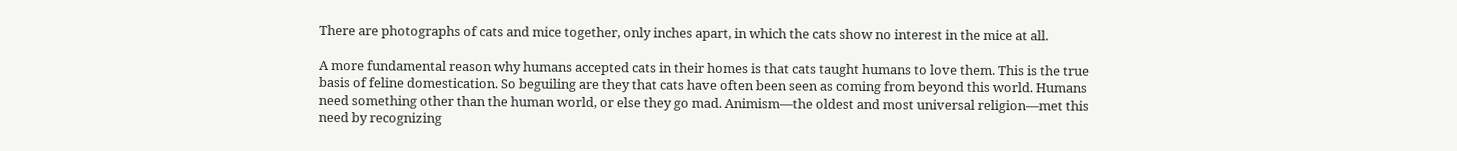There are photographs of cats and mice together, only inches apart, in which the cats show no interest in the mice at all.

A more fundamental reason why humans accepted cats in their homes is that cats taught humans to love them. This is the true basis of feline domestication. So beguiling are they that cats have often been seen as coming from beyond this world. Humans need something other than the human world, or else they go mad. Animism—the oldest and most universal religion—met this need by recognizing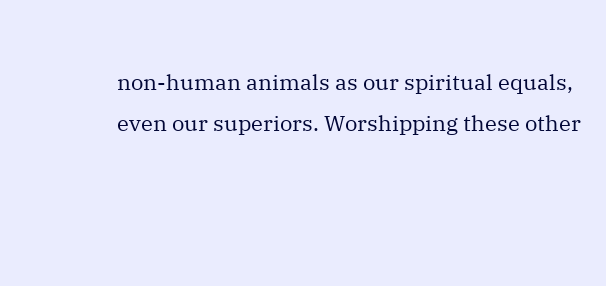non-human animals as our spiritual equals, even our superiors. Worshipping these other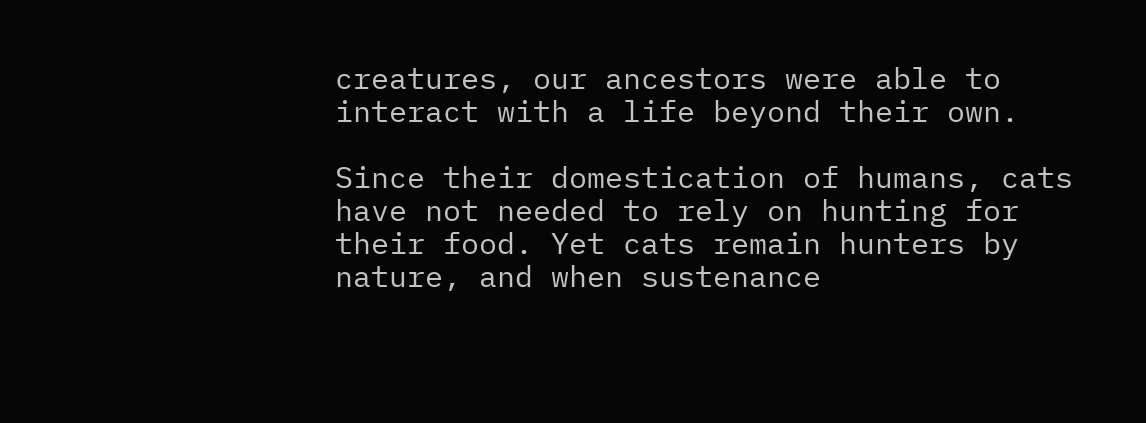creatures, our ancestors were able to interact with a life beyond their own.

Since their domestication of humans, cats have not needed to rely on hunting for their food. Yet cats remain hunters by nature, and when sustenance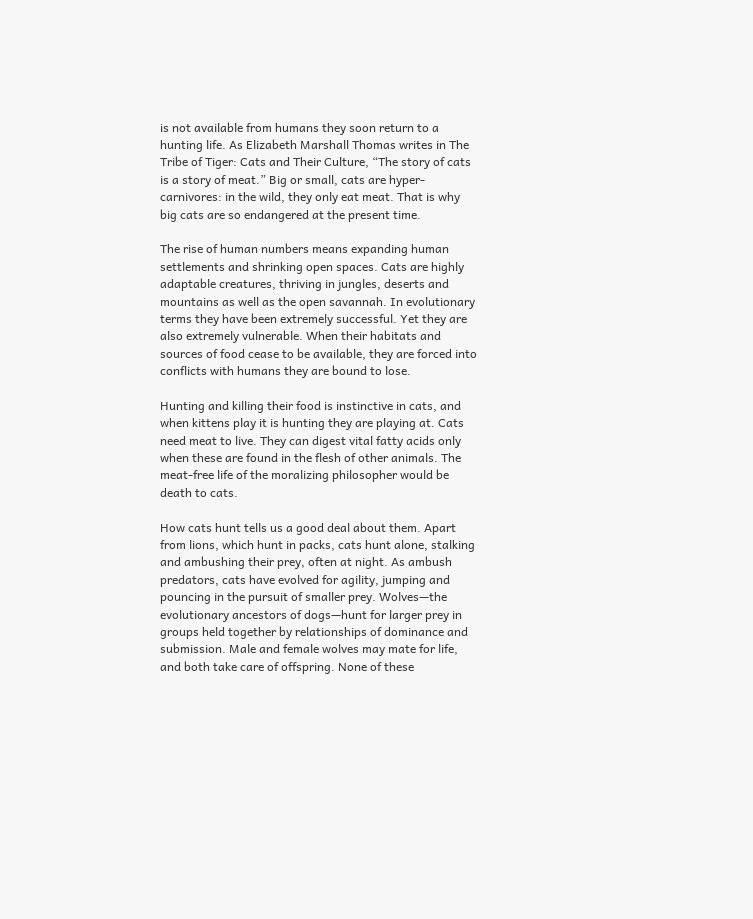is not available from humans they soon return to a hunting life. As Elizabeth Marshall Thomas writes in The Tribe of Tiger: Cats and Their Culture, “The story of cats is a story of meat.” Big or small, cats are hyper-carnivores: in the wild, they only eat meat. That is why big cats are so endangered at the present time.

The rise of human numbers means expanding human settlements and shrinking open spaces. Cats are highly adaptable creatures, thriving in jungles, deserts and mountains as well as the open savannah. In evolutionary terms they have been extremely successful. Yet they are also extremely vulnerable. When their habitats and sources of food cease to be available, they are forced into conflicts with humans they are bound to lose.

Hunting and killing their food is instinctive in cats, and when kittens play it is hunting they are playing at. Cats need meat to live. They can digest vital fatty acids only when these are found in the flesh of other animals. The meat-free life of the moralizing philosopher would be death to cats.

How cats hunt tells us a good deal about them. Apart from lions, which hunt in packs, cats hunt alone, stalking and ambushing their prey, often at night. As ambush predators, cats have evolved for agility, jumping and pouncing in the pursuit of smaller prey. Wolves—the evolutionary ancestors of dogs—hunt for larger prey in groups held together by relationships of dominance and submission. Male and female wolves may mate for life, and both take care of offspring. None of these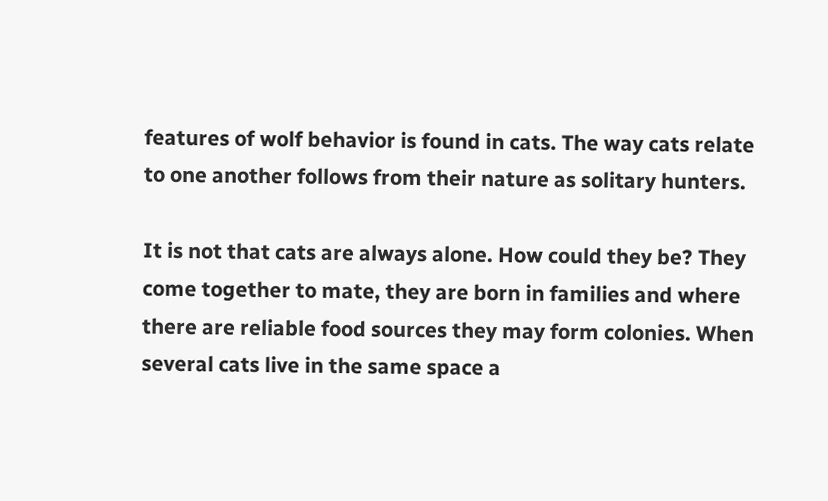features of wolf behavior is found in cats. The way cats relate to one another follows from their nature as solitary hunters.

It is not that cats are always alone. How could they be? They come together to mate, they are born in families and where there are reliable food sources they may form colonies. When several cats live in the same space a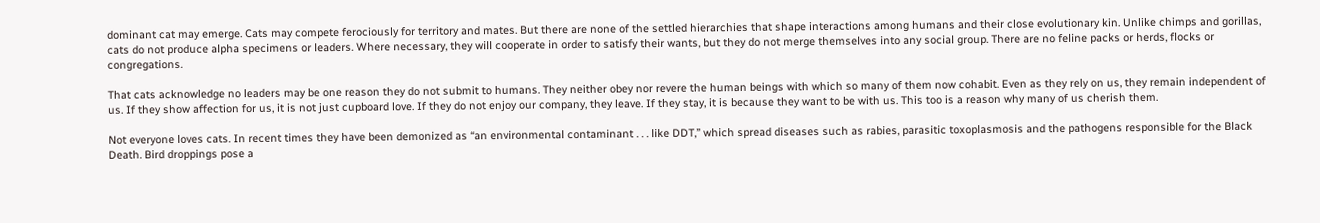dominant cat may emerge. Cats may compete ferociously for territory and mates. But there are none of the settled hierarchies that shape interactions among humans and their close evolutionary kin. Unlike chimps and gorillas, cats do not produce alpha specimens or leaders. Where necessary, they will cooperate in order to satisfy their wants, but they do not merge themselves into any social group. There are no feline packs or herds, flocks or congregations.

That cats acknowledge no leaders may be one reason they do not submit to humans. They neither obey nor revere the human beings with which so many of them now cohabit. Even as they rely on us, they remain independent of us. If they show affection for us, it is not just cupboard love. If they do not enjoy our company, they leave. If they stay, it is because they want to be with us. This too is a reason why many of us cherish them.

Not everyone loves cats. In recent times they have been demonized as “an environmental contaminant . . . like DDT,” which spread diseases such as rabies, parasitic toxoplasmosis and the pathogens responsible for the Black Death. Bird droppings pose a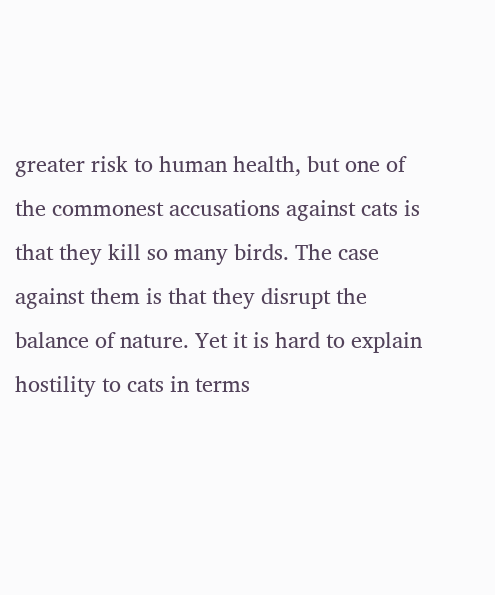greater risk to human health, but one of the commonest accusations against cats is that they kill so many birds. The case against them is that they disrupt the balance of nature. Yet it is hard to explain hostility to cats in terms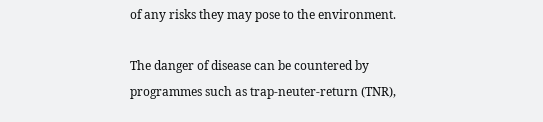of any risks they may pose to the environment.

The danger of disease can be countered by programmes such as trap-neuter-return (TNR),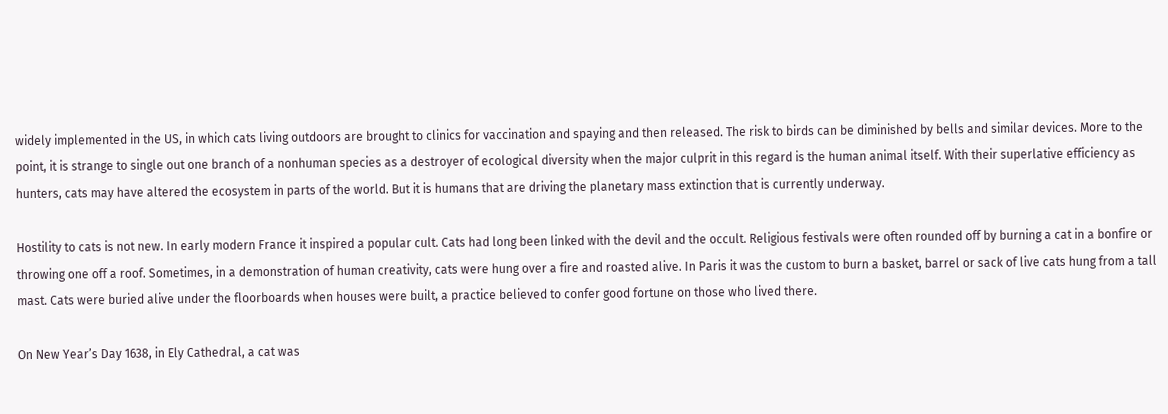widely implemented in the US, in which cats living outdoors are brought to clinics for vaccination and spaying and then released. The risk to birds can be diminished by bells and similar devices. More to the point, it is strange to single out one branch of a nonhuman species as a destroyer of ecological diversity when the major culprit in this regard is the human animal itself. With their superlative efficiency as hunters, cats may have altered the ecosystem in parts of the world. But it is humans that are driving the planetary mass extinction that is currently underway.

Hostility to cats is not new. In early modern France it inspired a popular cult. Cats had long been linked with the devil and the occult. Religious festivals were often rounded off by burning a cat in a bonfire or throwing one off a roof. Sometimes, in a demonstration of human creativity, cats were hung over a fire and roasted alive. In Paris it was the custom to burn a basket, barrel or sack of live cats hung from a tall mast. Cats were buried alive under the floorboards when houses were built, a practice believed to confer good fortune on those who lived there.

On New Year’s Day 1638, in Ely Cathedral, a cat was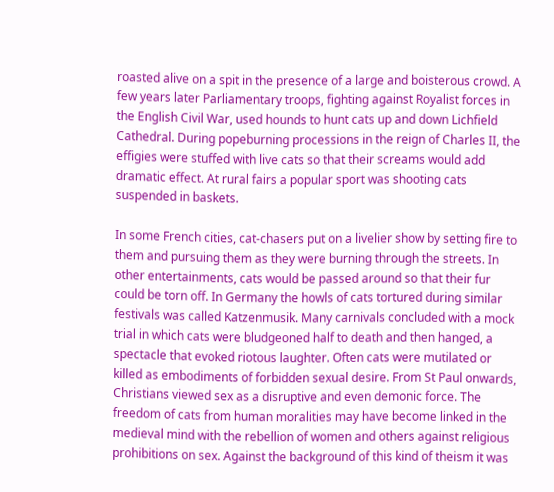roasted alive on a spit in the presence of a large and boisterous crowd. A few years later Parliamentary troops, fighting against Royalist forces in the English Civil War, used hounds to hunt cats up and down Lichfield Cathedral. During popeburning processions in the reign of Charles II, the effigies were stuffed with live cats so that their screams would add dramatic effect. At rural fairs a popular sport was shooting cats suspended in baskets.

In some French cities, cat-chasers put on a livelier show by setting fire to them and pursuing them as they were burning through the streets. In other entertainments, cats would be passed around so that their fur could be torn off. In Germany the howls of cats tortured during similar festivals was called Katzenmusik. Many carnivals concluded with a mock trial in which cats were bludgeoned half to death and then hanged, a spectacle that evoked riotous laughter. Often cats were mutilated or killed as embodiments of forbidden sexual desire. From St Paul onwards, Christians viewed sex as a disruptive and even demonic force. The freedom of cats from human moralities may have become linked in the medieval mind with the rebellion of women and others against religious prohibitions on sex. Against the background of this kind of theism it was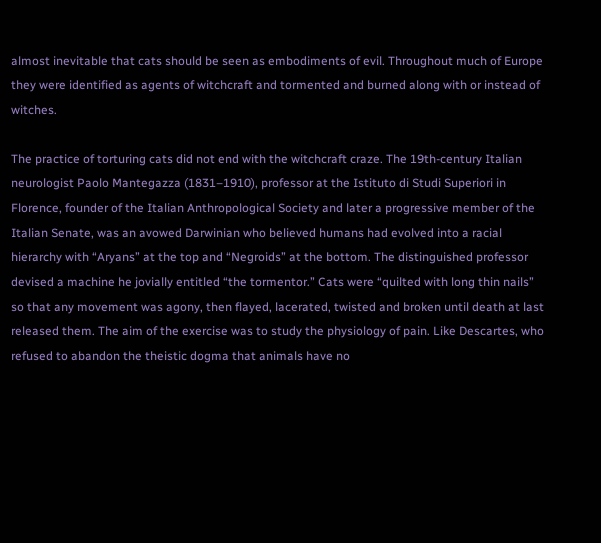almost inevitable that cats should be seen as embodiments of evil. Throughout much of Europe they were identified as agents of witchcraft and tormented and burned along with or instead of witches.

The practice of torturing cats did not end with the witchcraft craze. The 19th-century Italian neurologist Paolo Mantegazza (1831–1910), professor at the Istituto di Studi Superiori in Florence, founder of the Italian Anthropological Society and later a progressive member of the Italian Senate, was an avowed Darwinian who believed humans had evolved into a racial hierarchy with “Aryans” at the top and “Negroids” at the bottom. The distinguished professor devised a machine he jovially entitled “the tormentor.” Cats were “quilted with long thin nails” so that any movement was agony, then flayed, lacerated, twisted and broken until death at last released them. The aim of the exercise was to study the physiology of pain. Like Descartes, who refused to abandon the theistic dogma that animals have no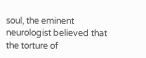soul, the eminent neurologist believed that the torture of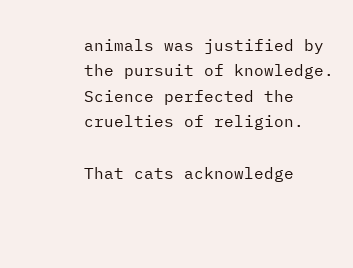animals was justified by the pursuit of knowledge. Science perfected the cruelties of religion.

That cats acknowledge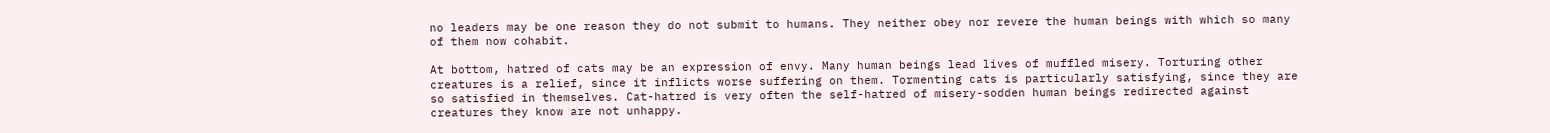no leaders may be one reason they do not submit to humans. They neither obey nor revere the human beings with which so many of them now cohabit.

At bottom, hatred of cats may be an expression of envy. Many human beings lead lives of muffled misery. Torturing other creatures is a relief, since it inflicts worse suffering on them. Tormenting cats is particularly satisfying, since they are so satisfied in themselves. Cat-hatred is very often the self-hatred of misery-sodden human beings redirected against creatures they know are not unhappy.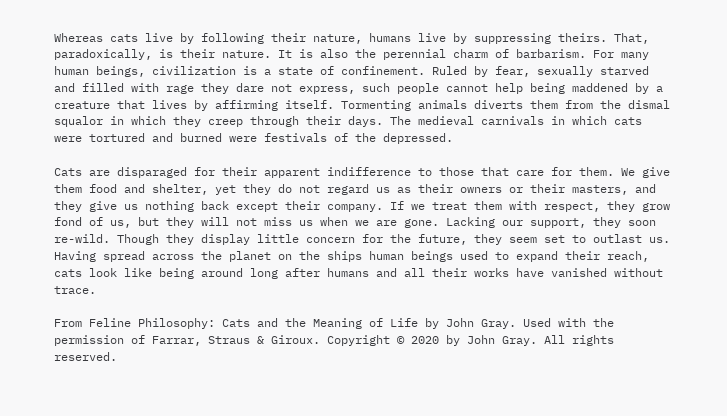Whereas cats live by following their nature, humans live by suppressing theirs. That, paradoxically, is their nature. It is also the perennial charm of barbarism. For many human beings, civilization is a state of confinement. Ruled by fear, sexually starved and filled with rage they dare not express, such people cannot help being maddened by a creature that lives by affirming itself. Tormenting animals diverts them from the dismal squalor in which they creep through their days. The medieval carnivals in which cats were tortured and burned were festivals of the depressed.

Cats are disparaged for their apparent indifference to those that care for them. We give them food and shelter, yet they do not regard us as their owners or their masters, and they give us nothing back except their company. If we treat them with respect, they grow fond of us, but they will not miss us when we are gone. Lacking our support, they soon re-wild. Though they display little concern for the future, they seem set to outlast us. Having spread across the planet on the ships human beings used to expand their reach, cats look like being around long after humans and all their works have vanished without trace.

From Feline Philosophy: Cats and the Meaning of Life by John Gray. Used with the permission of Farrar, Straus & Giroux. Copyright © 2020 by John Gray. All rights reserved.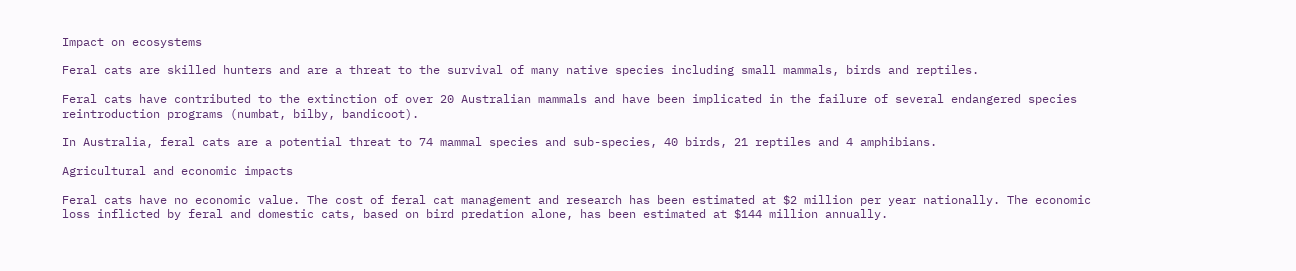Impact on ecosystems

Feral cats are skilled hunters and are a threat to the survival of many native species including small mammals, birds and reptiles.

Feral cats have contributed to the extinction of over 20 Australian mammals and have been implicated in the failure of several endangered species reintroduction programs (numbat, bilby, bandicoot).

In Australia, feral cats are a potential threat to 74 mammal species and sub-species, 40 birds, 21 reptiles and 4 amphibians.

Agricultural and economic impacts

Feral cats have no economic value. The cost of feral cat management and research has been estimated at $2 million per year nationally. The economic loss inflicted by feral and domestic cats, based on bird predation alone, has been estimated at $144 million annually.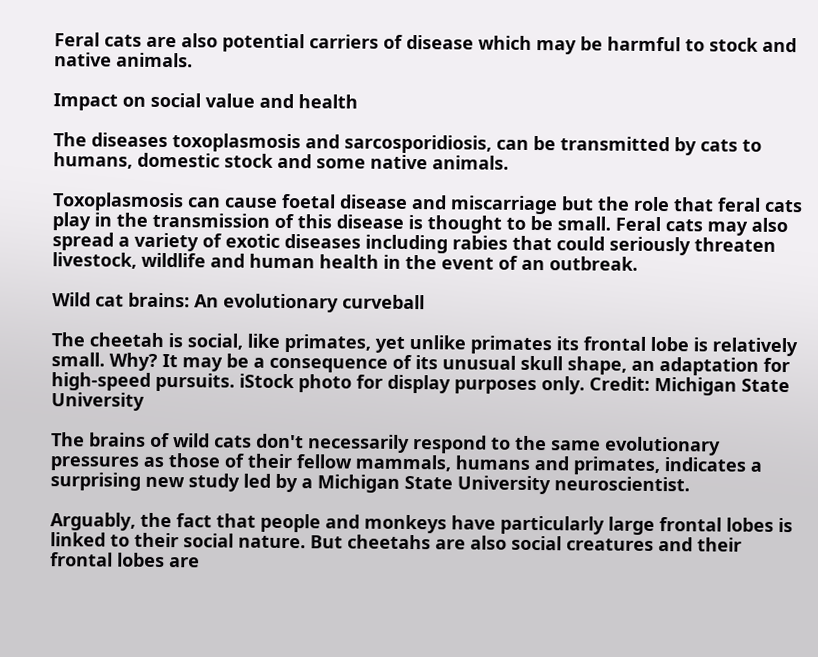Feral cats are also potential carriers of disease which may be harmful to stock and native animals.

Impact on social value and health

The diseases toxoplasmosis and sarcosporidiosis, can be transmitted by cats to humans, domestic stock and some native animals.

Toxoplasmosis can cause foetal disease and miscarriage but the role that feral cats play in the transmission of this disease is thought to be small. Feral cats may also spread a variety of exotic diseases including rabies that could seriously threaten livestock, wildlife and human health in the event of an outbreak.

Wild cat brains: An evolutionary curveball

The cheetah is social, like primates, yet unlike primates its frontal lobe is relatively small. Why? It may be a consequence of its unusual skull shape, an adaptation for high-speed pursuits. iStock photo for display purposes only. Credit: Michigan State University

The brains of wild cats don't necessarily respond to the same evolutionary pressures as those of their fellow mammals, humans and primates, indicates a surprising new study led by a Michigan State University neuroscientist.

Arguably, the fact that people and monkeys have particularly large frontal lobes is linked to their social nature. But cheetahs are also social creatures and their frontal lobes are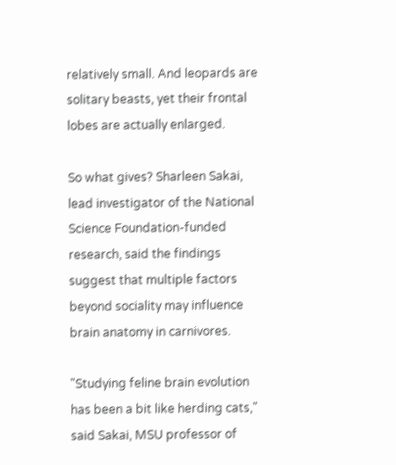relatively small. And leopards are solitary beasts, yet their frontal lobes are actually enlarged.

So what gives? Sharleen Sakai, lead investigator of the National Science Foundation-funded research, said the findings suggest that multiple factors beyond sociality may influence brain anatomy in carnivores.

"Studying feline brain evolution has been a bit like herding cats," said Sakai, MSU professor of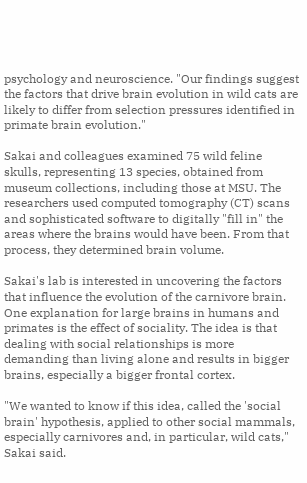psychology and neuroscience. "Our findings suggest the factors that drive brain evolution in wild cats are likely to differ from selection pressures identified in primate brain evolution."

Sakai and colleagues examined 75 wild feline skulls, representing 13 species, obtained from museum collections, including those at MSU. The researchers used computed tomography (CT) scans and sophisticated software to digitally "fill in" the areas where the brains would have been. From that process, they determined brain volume.

Sakai's lab is interested in uncovering the factors that influence the evolution of the carnivore brain. One explanation for large brains in humans and primates is the effect of sociality. The idea is that dealing with social relationships is more demanding than living alone and results in bigger brains, especially a bigger frontal cortex.

"We wanted to know if this idea, called the 'social brain' hypothesis, applied to other social mammals, especially carnivores and, in particular, wild cats," Sakai said.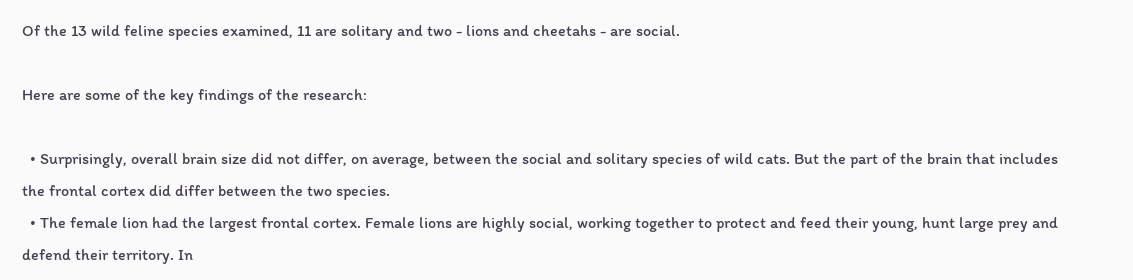Of the 13 wild feline species examined, 11 are solitary and two - lions and cheetahs - are social.

Here are some of the key findings of the research:

  • Surprisingly, overall brain size did not differ, on average, between the social and solitary species of wild cats. But the part of the brain that includes the frontal cortex did differ between the two species.
  • The female lion had the largest frontal cortex. Female lions are highly social, working together to protect and feed their young, hunt large prey and defend their territory. In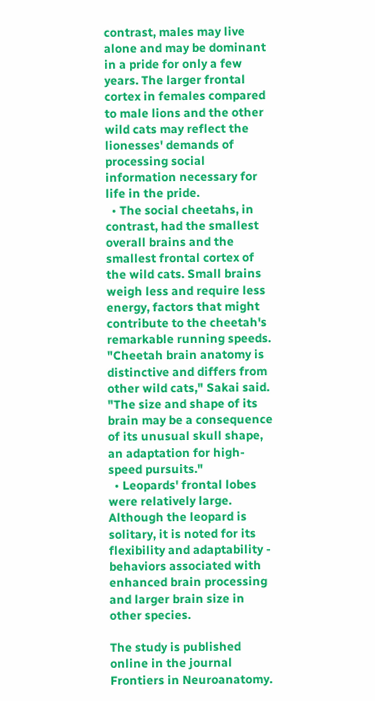contrast, males may live alone and may be dominant in a pride for only a few years. The larger frontal cortex in females compared to male lions and the other wild cats may reflect the lionesses' demands of processing social information necessary for life in the pride.
  • The social cheetahs, in contrast, had the smallest overall brains and the smallest frontal cortex of the wild cats. Small brains weigh less and require less energy, factors that might contribute to the cheetah's remarkable running speeds. "Cheetah brain anatomy is distinctive and differs from other wild cats," Sakai said. "The size and shape of its brain may be a consequence of its unusual skull shape, an adaptation for high-speed pursuits."
  • Leopards' frontal lobes were relatively large. Although the leopard is solitary, it is noted for its flexibility and adaptability - behaviors associated with enhanced brain processing and larger brain size in other species.

The study is published online in the journal Frontiers in Neuroanatomy.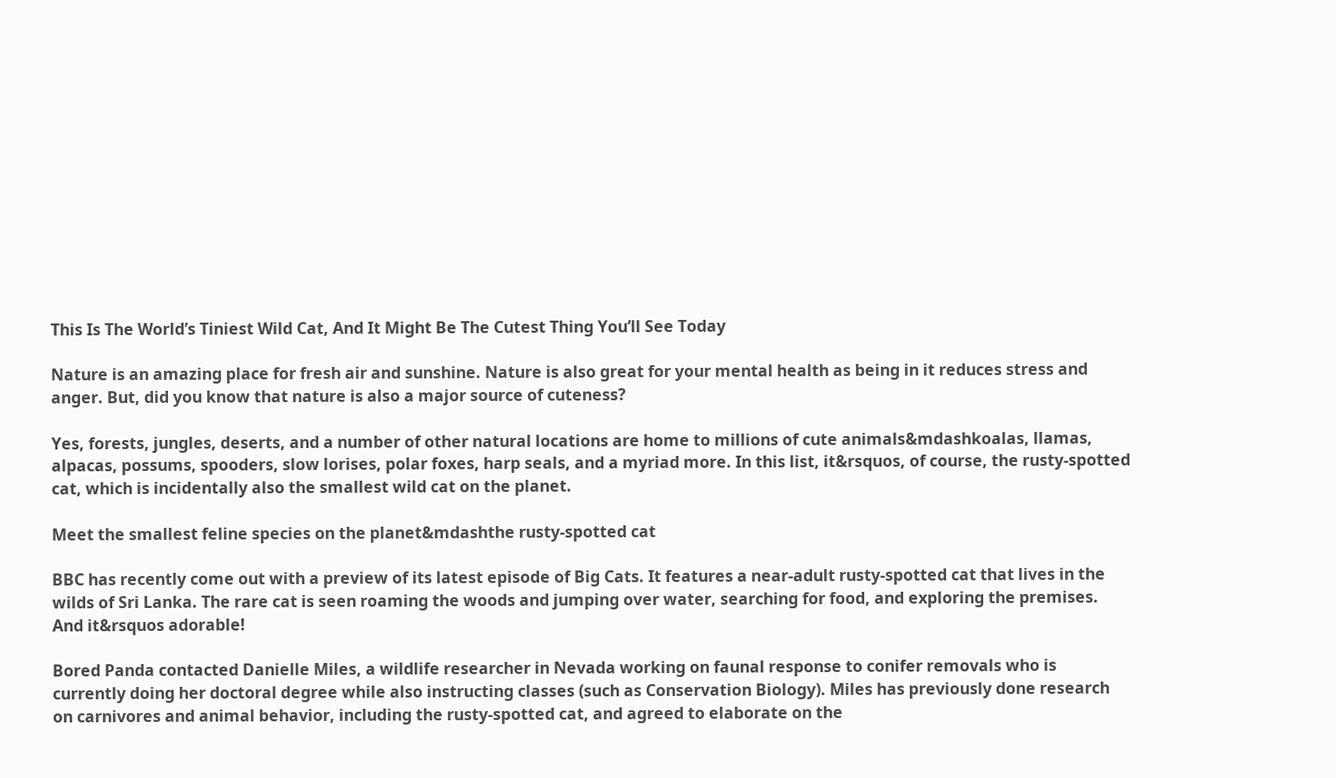This Is The World’s Tiniest Wild Cat, And It Might Be The Cutest Thing You’ll See Today

Nature is an amazing place for fresh air and sunshine. Nature is also great for your mental health as being in it reduces stress and anger. But, did you know that nature is also a major source of cuteness?

Yes, forests, jungles, deserts, and a number of other natural locations are home to millions of cute animals&mdashkoalas, llamas, alpacas, possums, spooders, slow lorises, polar foxes, harp seals, and a myriad more. In this list, it&rsquos, of course, the rusty-spotted cat, which is incidentally also the smallest wild cat on the planet.

Meet the smallest feline species on the planet&mdashthe rusty-spotted cat

BBC has recently come out with a preview of its latest episode of Big Cats. It features a near-adult rusty-spotted cat that lives in the wilds of Sri Lanka. The rare cat is seen roaming the woods and jumping over water, searching for food, and exploring the premises. And it&rsquos adorable!

Bored Panda contacted Danielle Miles, a wildlife researcher in Nevada working on faunal response to conifer removals who is currently doing her doctoral degree while also instructing classes (such as Conservation Biology). Miles has previously done research on carnivores and animal behavior, including the rusty-spotted cat, and agreed to elaborate on the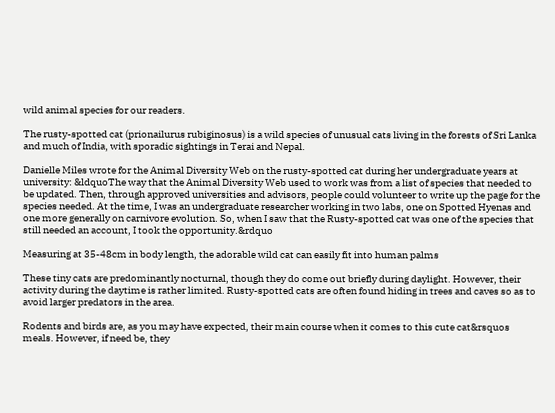wild animal species for our readers.

The rusty-spotted cat (prionailurus rubiginosus) is a wild species of unusual cats living in the forests of Sri Lanka and much of India, with sporadic sightings in Terai and Nepal.

Danielle Miles wrote for the Animal Diversity Web on the rusty-spotted cat during her undergraduate years at university: &ldquoThe way that the Animal Diversity Web used to work was from a list of species that needed to be updated. Then, through approved universities and advisors, people could volunteer to write up the page for the species needed. At the time, I was an undergraduate researcher working in two labs, one on Spotted Hyenas and one more generally on carnivore evolution. So, when I saw that the Rusty-spotted cat was one of the species that still needed an account, I took the opportunity.&rdquo

Measuring at 35-48cm in body length, the adorable wild cat can easily fit into human palms

These tiny cats are predominantly nocturnal, though they do come out briefly during daylight. However, their activity during the daytime is rather limited. Rusty-spotted cats are often found hiding in trees and caves so as to avoid larger predators in the area.

Rodents and birds are, as you may have expected, their main course when it comes to this cute cat&rsquos meals. However, if need be, they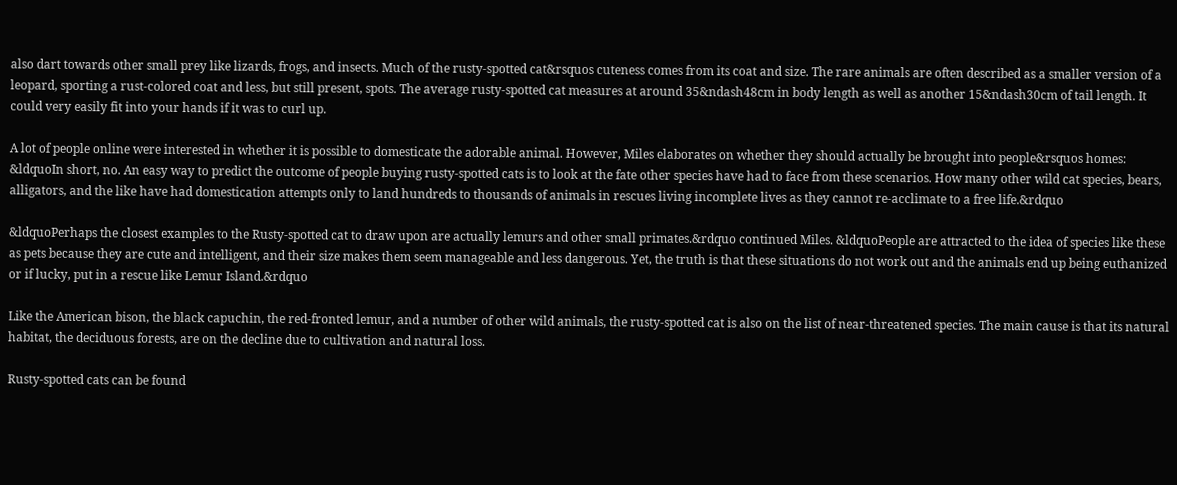also dart towards other small prey like lizards, frogs, and insects. Much of the rusty-spotted cat&rsquos cuteness comes from its coat and size. The rare animals are often described as a smaller version of a leopard, sporting a rust-colored coat and less, but still present, spots. The average rusty-spotted cat measures at around 35&ndash48cm in body length as well as another 15&ndash30cm of tail length. It could very easily fit into your hands if it was to curl up.

A lot of people online were interested in whether it is possible to domesticate the adorable animal. However, Miles elaborates on whether they should actually be brought into people&rsquos homes: &ldquoIn short, no. An easy way to predict the outcome of people buying rusty-spotted cats is to look at the fate other species have had to face from these scenarios. How many other wild cat species, bears, alligators, and the like have had domestication attempts only to land hundreds to thousands of animals in rescues living incomplete lives as they cannot re-acclimate to a free life.&rdquo

&ldquoPerhaps the closest examples to the Rusty-spotted cat to draw upon are actually lemurs and other small primates.&rdquo continued Miles. &ldquoPeople are attracted to the idea of species like these as pets because they are cute and intelligent, and their size makes them seem manageable and less dangerous. Yet, the truth is that these situations do not work out and the animals end up being euthanized or if lucky, put in a rescue like Lemur Island.&rdquo

Like the American bison, the black capuchin, the red-fronted lemur, and a number of other wild animals, the rusty-spotted cat is also on the list of near-threatened species. The main cause is that its natural habitat, the deciduous forests, are on the decline due to cultivation and natural loss.

Rusty-spotted cats can be found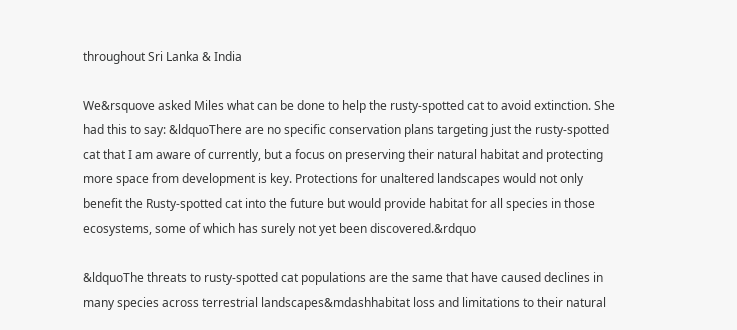throughout Sri Lanka & India

We&rsquove asked Miles what can be done to help the rusty-spotted cat to avoid extinction. She had this to say: &ldquoThere are no specific conservation plans targeting just the rusty-spotted cat that I am aware of currently, but a focus on preserving their natural habitat and protecting more space from development is key. Protections for unaltered landscapes would not only benefit the Rusty-spotted cat into the future but would provide habitat for all species in those ecosystems, some of which has surely not yet been discovered.&rdquo

&ldquoThe threats to rusty-spotted cat populations are the same that have caused declines in many species across terrestrial landscapes&mdashhabitat loss and limitations to their natural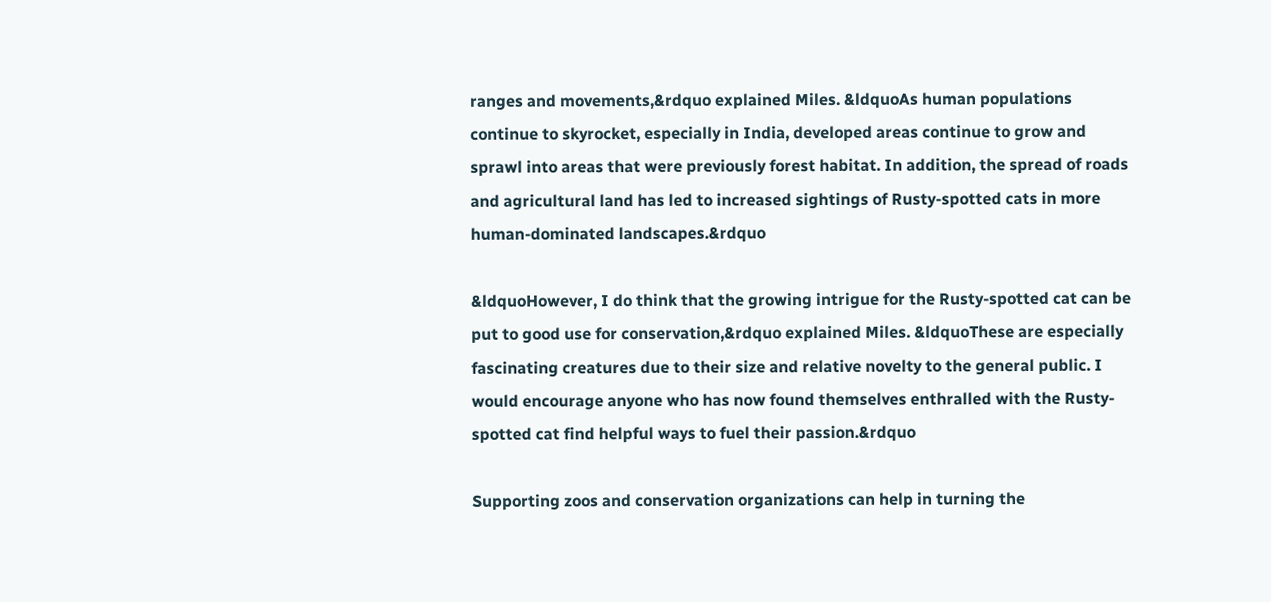ranges and movements,&rdquo explained Miles. &ldquoAs human populations continue to skyrocket, especially in India, developed areas continue to grow and sprawl into areas that were previously forest habitat. In addition, the spread of roads and agricultural land has led to increased sightings of Rusty-spotted cats in more human-dominated landscapes.&rdquo

&ldquoHowever, I do think that the growing intrigue for the Rusty-spotted cat can be put to good use for conservation,&rdquo explained Miles. &ldquoThese are especially fascinating creatures due to their size and relative novelty to the general public. I would encourage anyone who has now found themselves enthralled with the Rusty-spotted cat find helpful ways to fuel their passion.&rdquo

Supporting zoos and conservation organizations can help in turning the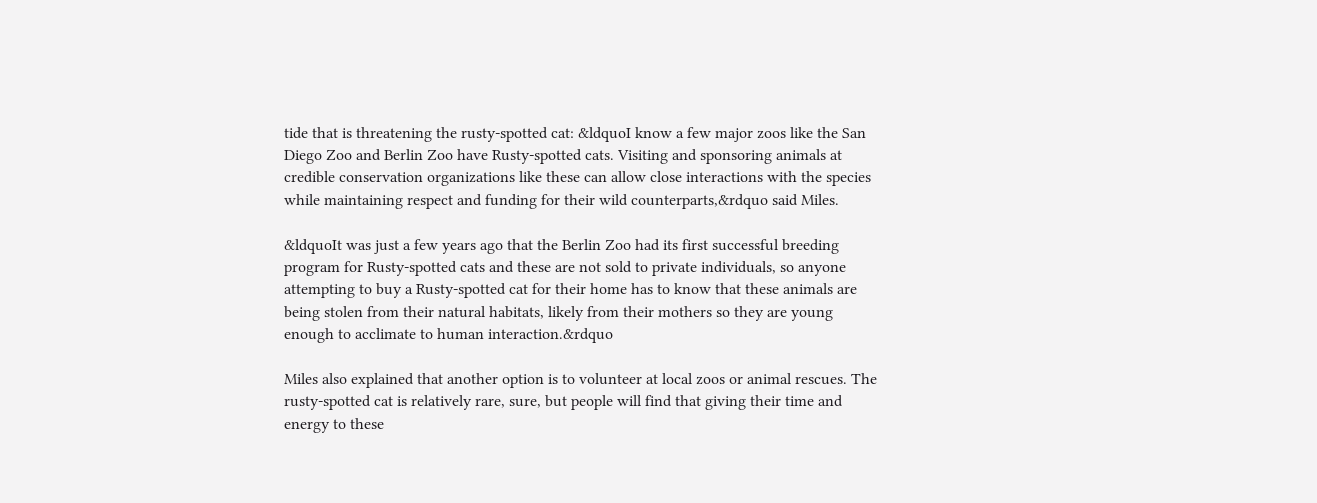tide that is threatening the rusty-spotted cat: &ldquoI know a few major zoos like the San Diego Zoo and Berlin Zoo have Rusty-spotted cats. Visiting and sponsoring animals at credible conservation organizations like these can allow close interactions with the species while maintaining respect and funding for their wild counterparts,&rdquo said Miles.

&ldquoIt was just a few years ago that the Berlin Zoo had its first successful breeding program for Rusty-spotted cats and these are not sold to private individuals, so anyone attempting to buy a Rusty-spotted cat for their home has to know that these animals are being stolen from their natural habitats, likely from their mothers so they are young enough to acclimate to human interaction.&rdquo

Miles also explained that another option is to volunteer at local zoos or animal rescues. The rusty-spotted cat is relatively rare, sure, but people will find that giving their time and energy to these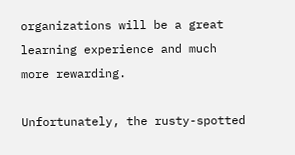organizations will be a great learning experience and much more rewarding.

Unfortunately, the rusty-spotted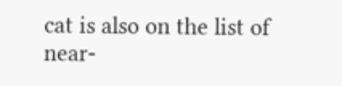cat is also on the list of near-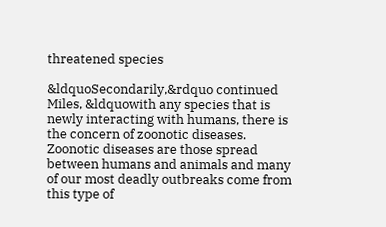threatened species

&ldquoSecondarily,&rdquo continued Miles, &ldquowith any species that is newly interacting with humans, there is the concern of zoonotic diseases. Zoonotic diseases are those spread between humans and animals and many of our most deadly outbreaks come from this type of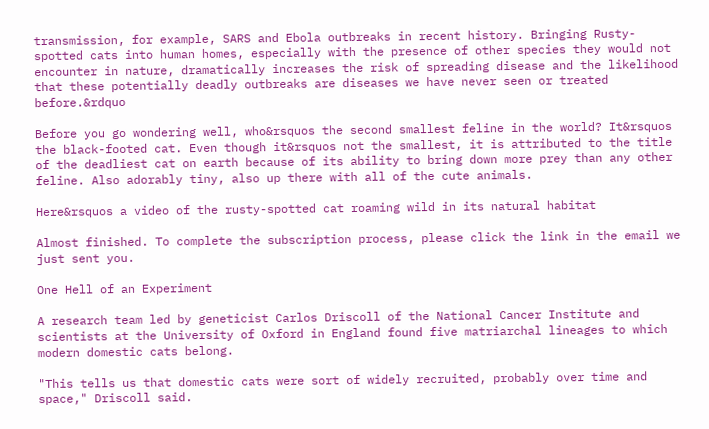transmission, for example, SARS and Ebola outbreaks in recent history. Bringing Rusty-spotted cats into human homes, especially with the presence of other species they would not encounter in nature, dramatically increases the risk of spreading disease and the likelihood that these potentially deadly outbreaks are diseases we have never seen or treated before.&rdquo

Before you go wondering well, who&rsquos the second smallest feline in the world? It&rsquos the black-footed cat. Even though it&rsquos not the smallest, it is attributed to the title of the deadliest cat on earth because of its ability to bring down more prey than any other feline. Also adorably tiny, also up there with all of the cute animals.

Here&rsquos a video of the rusty-spotted cat roaming wild in its natural habitat

Almost finished. To complete the subscription process, please click the link in the email we just sent you.

One Hell of an Experiment

A research team led by geneticist Carlos Driscoll of the National Cancer Institute and scientists at the University of Oxford in England found five matriarchal lineages to which modern domestic cats belong.

"This tells us that domestic cats were sort of widely recruited, probably over time and space," Driscoll said.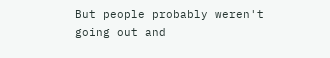But people probably weren't going out and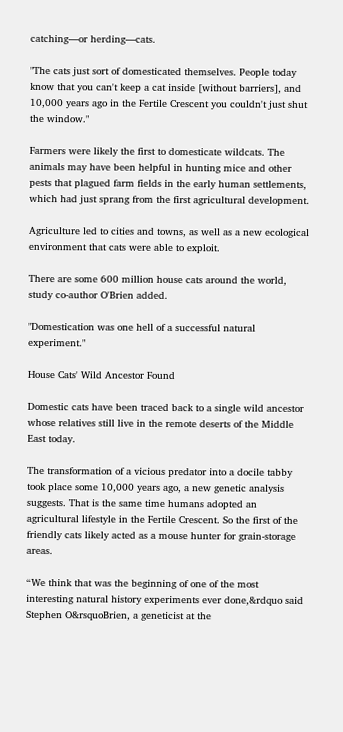catching—or herding—cats.

"The cats just sort of domesticated themselves. People today know that you can't keep a cat inside [without barriers], and 10,000 years ago in the Fertile Crescent you couldn't just shut the window."

Farmers were likely the first to domesticate wildcats. The animals may have been helpful in hunting mice and other pests that plagued farm fields in the early human settlements, which had just sprang from the first agricultural development.

Agriculture led to cities and towns, as well as a new ecological environment that cats were able to exploit.

There are some 600 million house cats around the world, study co-author O'Brien added.

"Domestication was one hell of a successful natural experiment."

House Cats' Wild Ancestor Found

Domestic cats have been traced back to a single wild ancestor whose relatives still live in the remote deserts of the Middle East today.

The transformation of a vicious predator into a docile tabby took place some 10,000 years ago, a new genetic analysis suggests. That is the same time humans adopted an agricultural lifestyle in the Fertile Crescent. So the first of the friendly cats likely acted as a mouse hunter for grain-storage areas.

“We think that was the beginning of one of the most interesting natural history experiments ever done,&rdquo said Stephen O&rsquoBrien, a geneticist at the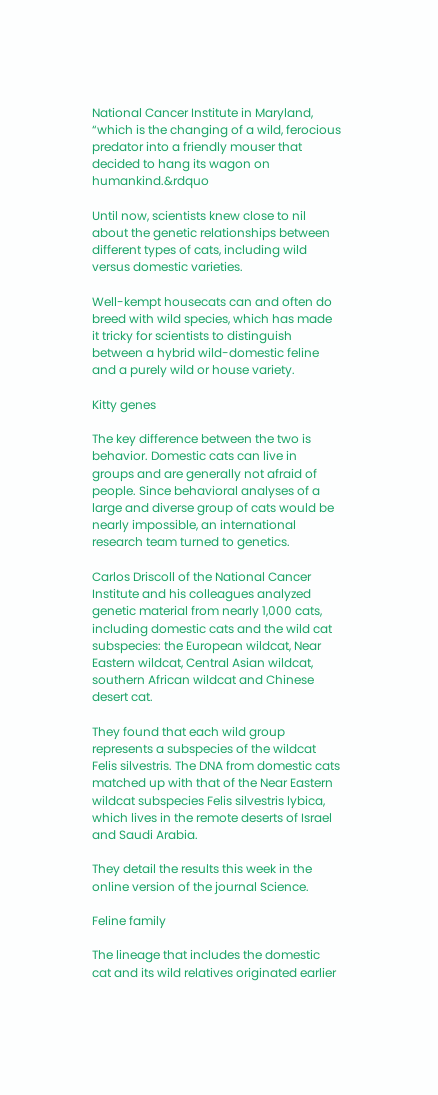National Cancer Institute in Maryland, “which is the changing of a wild, ferocious predator into a friendly mouser that decided to hang its wagon on humankind.&rdquo

Until now, scientists knew close to nil about the genetic relationships between different types of cats, including wild versus domestic varieties.

Well-kempt housecats can and often do breed with wild species, which has made it tricky for scientists to distinguish between a hybrid wild-domestic feline and a purely wild or house variety.

Kitty genes

The key difference between the two is behavior. Domestic cats can live in groups and are generally not afraid of people. Since behavioral analyses of a large and diverse group of cats would be nearly impossible, an international research team turned to genetics.

Carlos Driscoll of the National Cancer Institute and his colleagues analyzed genetic material from nearly 1,000 cats, including domestic cats and the wild cat subspecies: the European wildcat, Near Eastern wildcat, Central Asian wildcat, southern African wildcat and Chinese desert cat.

They found that each wild group represents a subspecies of the wildcat Felis silvestris. The DNA from domestic cats matched up with that of the Near Eastern wildcat subspecies Felis silvestris lybica, which lives in the remote deserts of Israel and Saudi Arabia.

They detail the results this week in the online version of the journal Science.

Feline family

The lineage that includes the domestic cat and its wild relatives originated earlier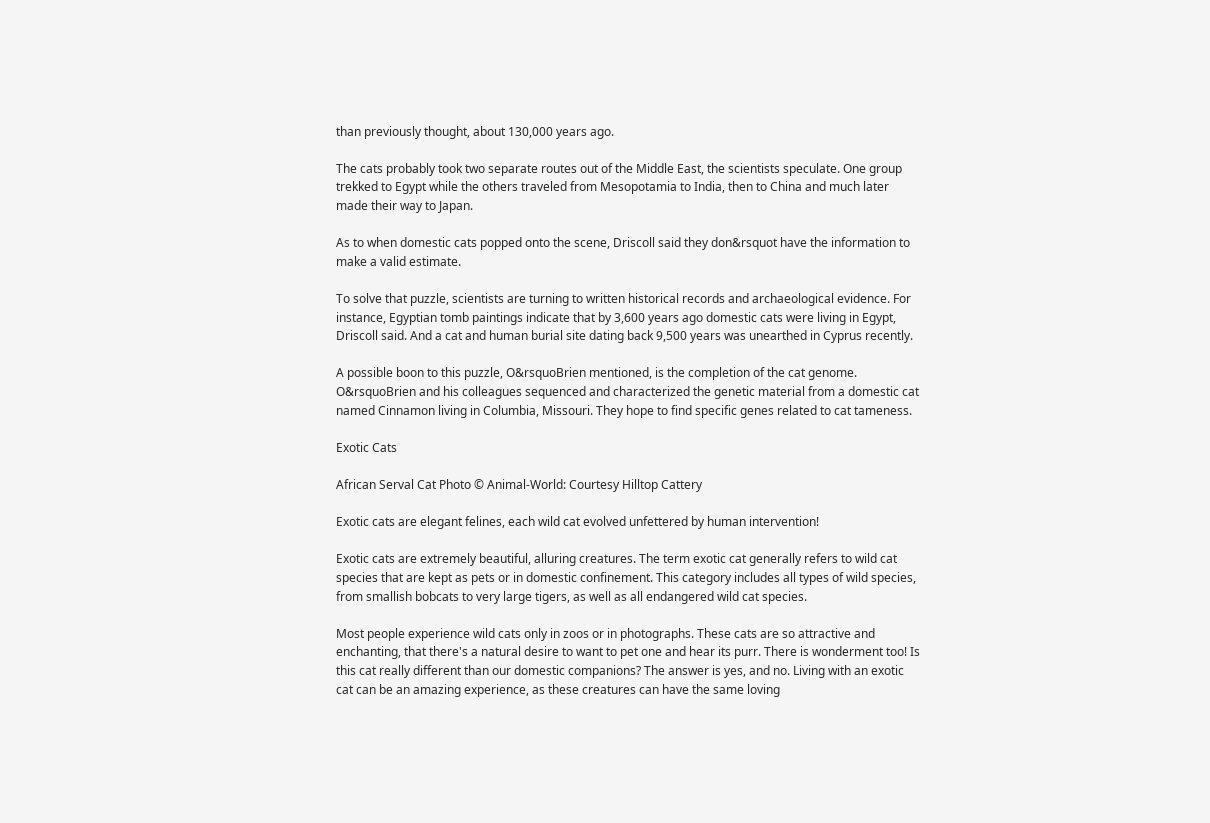than previously thought, about 130,000 years ago.

The cats probably took two separate routes out of the Middle East, the scientists speculate. One group trekked to Egypt while the others traveled from Mesopotamia to India, then to China and much later made their way to Japan.

As to when domestic cats popped onto the scene, Driscoll said they don&rsquot have the information to make a valid estimate.

To solve that puzzle, scientists are turning to written historical records and archaeological evidence. For instance, Egyptian tomb paintings indicate that by 3,600 years ago domestic cats were living in Egypt, Driscoll said. And a cat and human burial site dating back 9,500 years was unearthed in Cyprus recently.

A possible boon to this puzzle, O&rsquoBrien mentioned, is the completion of the cat genome. O&rsquoBrien and his colleagues sequenced and characterized the genetic material from a domestic cat named Cinnamon living in Columbia, Missouri. They hope to find specific genes related to cat tameness.

Exotic Cats

African Serval Cat Photo © Animal-World: Courtesy Hilltop Cattery

Exotic cats are elegant felines, each wild cat evolved unfettered by human intervention!

Exotic cats are extremely beautiful, alluring creatures. The term exotic cat generally refers to wild cat species that are kept as pets or in domestic confinement. This category includes all types of wild species, from smallish bobcats to very large tigers, as well as all endangered wild cat species.

Most people experience wild cats only in zoos or in photographs. These cats are so attractive and enchanting, that there's a natural desire to want to pet one and hear its purr. There is wonderment too! Is this cat really different than our domestic companions? The answer is yes, and no. Living with an exotic cat can be an amazing experience, as these creatures can have the same loving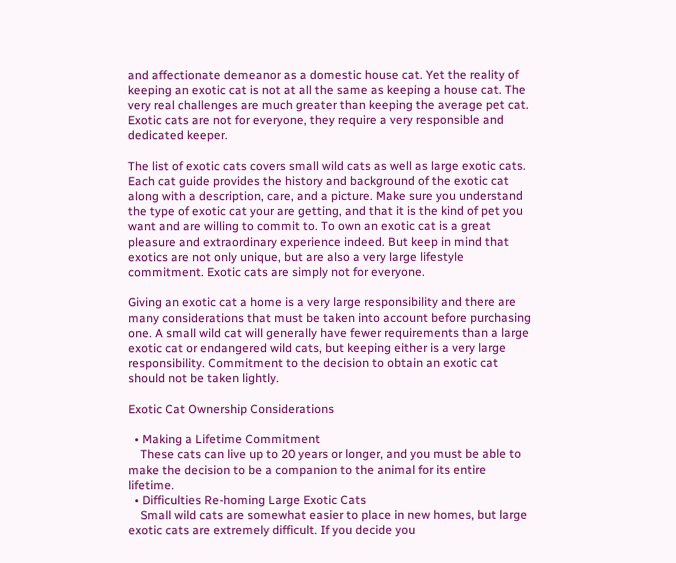and affectionate demeanor as a domestic house cat. Yet the reality of keeping an exotic cat is not at all the same as keeping a house cat. The very real challenges are much greater than keeping the average pet cat. Exotic cats are not for everyone, they require a very responsible and dedicated keeper.

The list of exotic cats covers small wild cats as well as large exotic cats. Each cat guide provides the history and background of the exotic cat along with a description, care, and a picture. Make sure you understand the type of exotic cat your are getting, and that it is the kind of pet you want and are willing to commit to. To own an exotic cat is a great pleasure and extraordinary experience indeed. But keep in mind that exotics are not only unique, but are also a very large lifestyle commitment. Exotic cats are simply not for everyone.

Giving an exotic cat a home is a very large responsibility and there are many considerations that must be taken into account before purchasing one. A small wild cat will generally have fewer requirements than a large exotic cat or endangered wild cats, but keeping either is a very large responsibility. Commitment to the decision to obtain an exotic cat should not be taken lightly.

Exotic Cat Ownership Considerations

  • Making a Lifetime Commitment
    These cats can live up to 20 years or longer, and you must be able to make the decision to be a companion to the animal for its entire lifetime.
  • Difficulties Re-homing Large Exotic Cats
    Small wild cats are somewhat easier to place in new homes, but large exotic cats are extremely difficult. If you decide you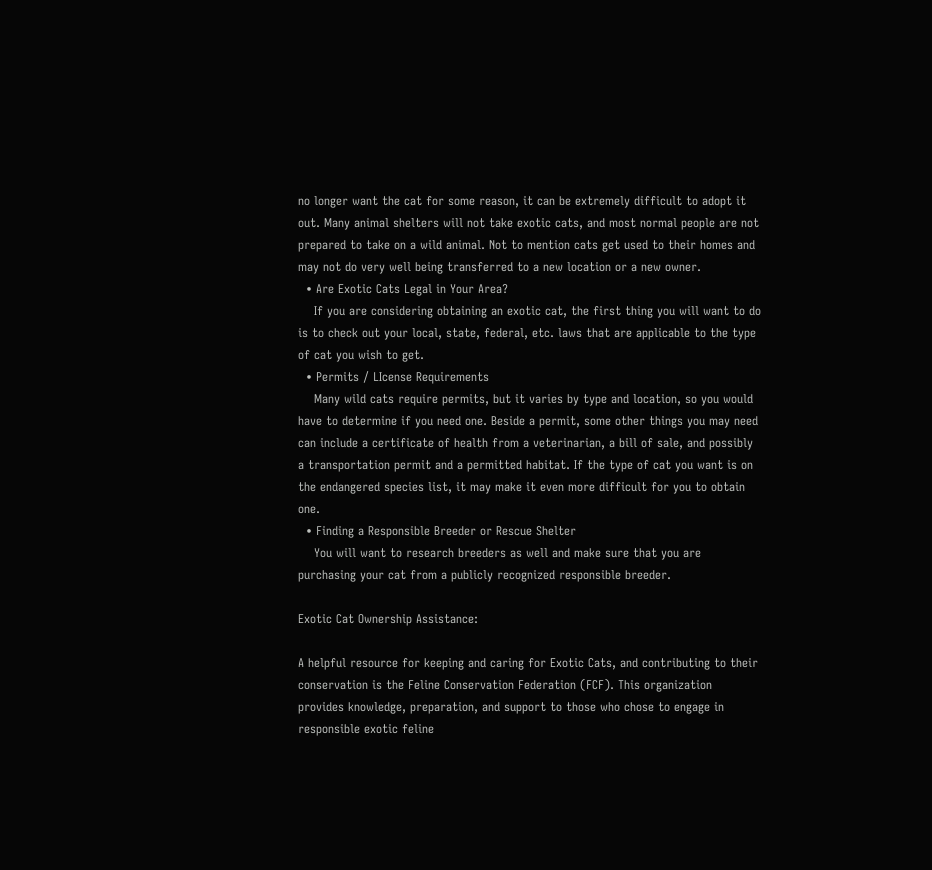no longer want the cat for some reason, it can be extremely difficult to adopt it out. Many animal shelters will not take exotic cats, and most normal people are not prepared to take on a wild animal. Not to mention cats get used to their homes and may not do very well being transferred to a new location or a new owner.
  • Are Exotic Cats Legal in Your Area?
    If you are considering obtaining an exotic cat, the first thing you will want to do is to check out your local, state, federal, etc. laws that are applicable to the type of cat you wish to get.
  • Permits / LIcense Requirements
    Many wild cats require permits, but it varies by type and location, so you would have to determine if you need one. Beside a permit, some other things you may need can include a certificate of health from a veterinarian, a bill of sale, and possibly a transportation permit and a permitted habitat. If the type of cat you want is on the endangered species list, it may make it even more difficult for you to obtain one.
  • Finding a Responsible Breeder or Rescue Shelter
    You will want to research breeders as well and make sure that you are purchasing your cat from a publicly recognized responsible breeder.

Exotic Cat Ownership Assistance:

A helpful resource for keeping and caring for Exotic Cats, and contributing to their conservation is the Feline Conservation Federation (FCF). This organization provides knowledge, preparation, and support to those who chose to engage in responsible exotic feline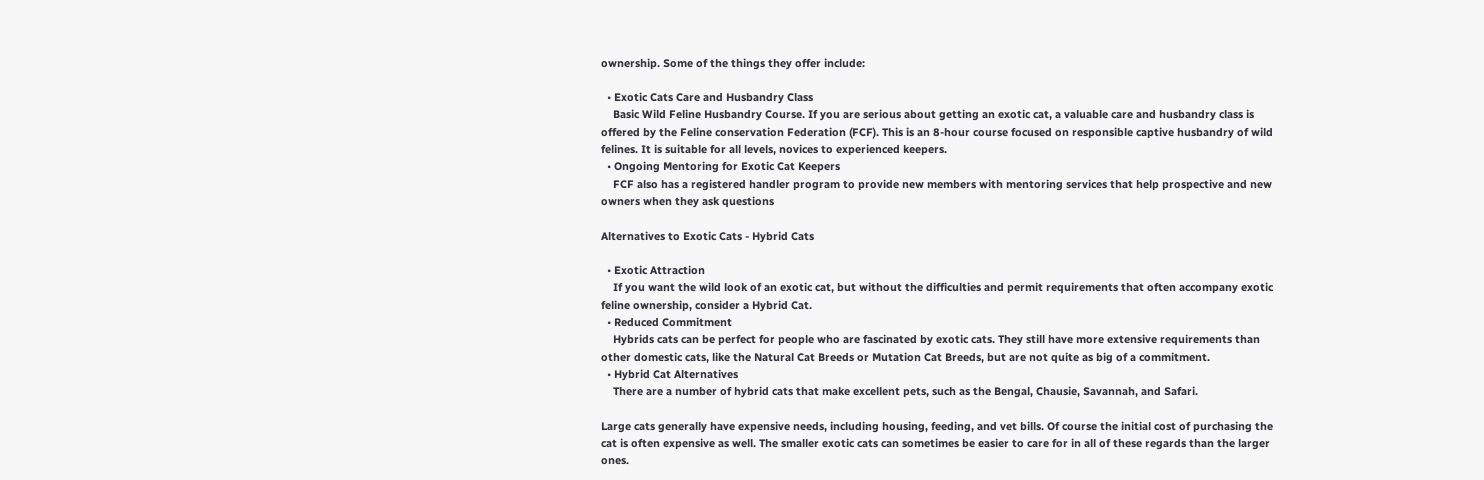ownership. Some of the things they offer include:

  • Exotic Cats Care and Husbandry Class
    Basic Wild Feline Husbandry Course. If you are serious about getting an exotic cat, a valuable care and husbandry class is offered by the Feline conservation Federation (FCF). This is an 8-hour course focused on responsible captive husbandry of wild felines. It is suitable for all levels, novices to experienced keepers.
  • Ongoing Mentoring for Exotic Cat Keepers
    FCF also has a registered handler program to provide new members with mentoring services that help prospective and new owners when they ask questions

Alternatives to Exotic Cats - Hybrid Cats

  • Exotic Attraction
    If you want the wild look of an exotic cat, but without the difficulties and permit requirements that often accompany exotic feline ownership, consider a Hybrid Cat.
  • Reduced Commitment
    Hybrids cats can be perfect for people who are fascinated by exotic cats. They still have more extensive requirements than other domestic cats, like the Natural Cat Breeds or Mutation Cat Breeds, but are not quite as big of a commitment.
  • Hybrid Cat Alternatives
    There are a number of hybrid cats that make excellent pets, such as the Bengal, Chausie, Savannah, and Safari.

Large cats generally have expensive needs, including housing, feeding, and vet bills. Of course the initial cost of purchasing the cat is often expensive as well. The smaller exotic cats can sometimes be easier to care for in all of these regards than the larger ones.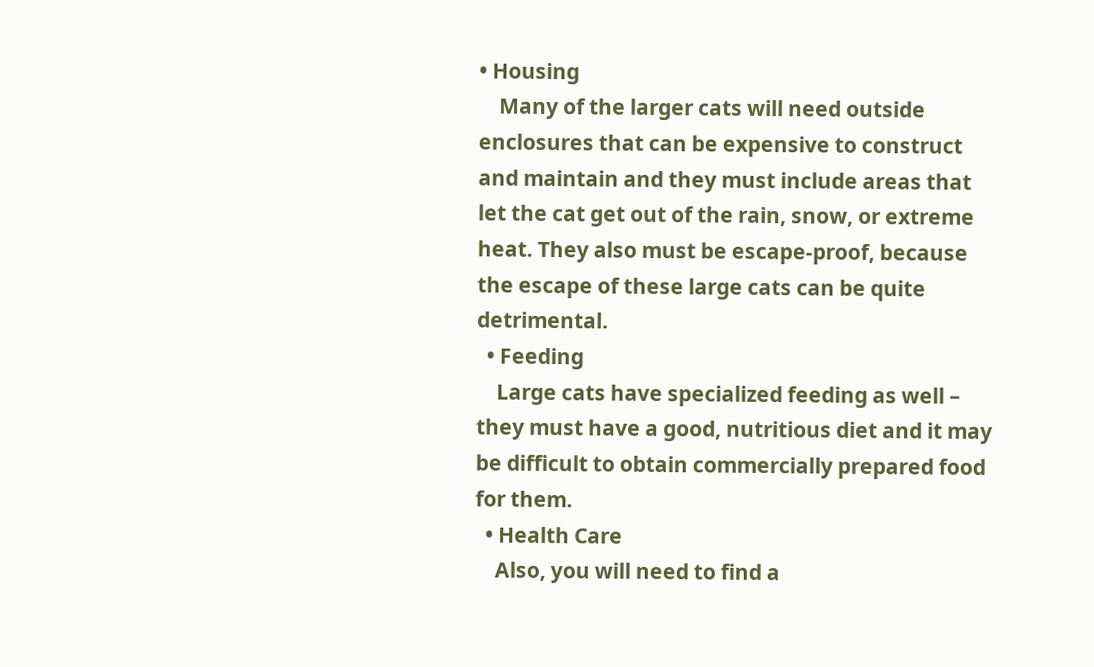• Housing
    Many of the larger cats will need outside enclosures that can be expensive to construct and maintain and they must include areas that let the cat get out of the rain, snow, or extreme heat. They also must be escape-proof, because the escape of these large cats can be quite detrimental.
  • Feeding
    Large cats have specialized feeding as well – they must have a good, nutritious diet and it may be difficult to obtain commercially prepared food for them.
  • Health Care
    Also, you will need to find a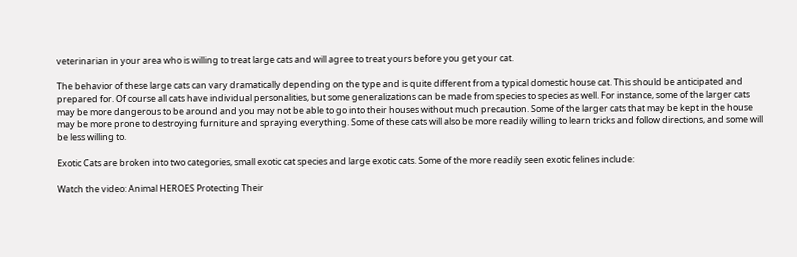veterinarian in your area who is willing to treat large cats and will agree to treat yours before you get your cat.

The behavior of these large cats can vary dramatically depending on the type and is quite different from a typical domestic house cat. This should be anticipated and prepared for. Of course all cats have individual personalities, but some generalizations can be made from species to species as well. For instance, some of the larger cats may be more dangerous to be around and you may not be able to go into their houses without much precaution. Some of the larger cats that may be kept in the house may be more prone to destroying furniture and spraying everything. Some of these cats will also be more readily willing to learn tricks and follow directions, and some will be less willing to.

Exotic Cats are broken into two categories, small exotic cat species and large exotic cats. Some of the more readily seen exotic felines include:

Watch the video: Animal HEROES Protecting Their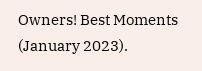Owners! Best Moments (January 2023).